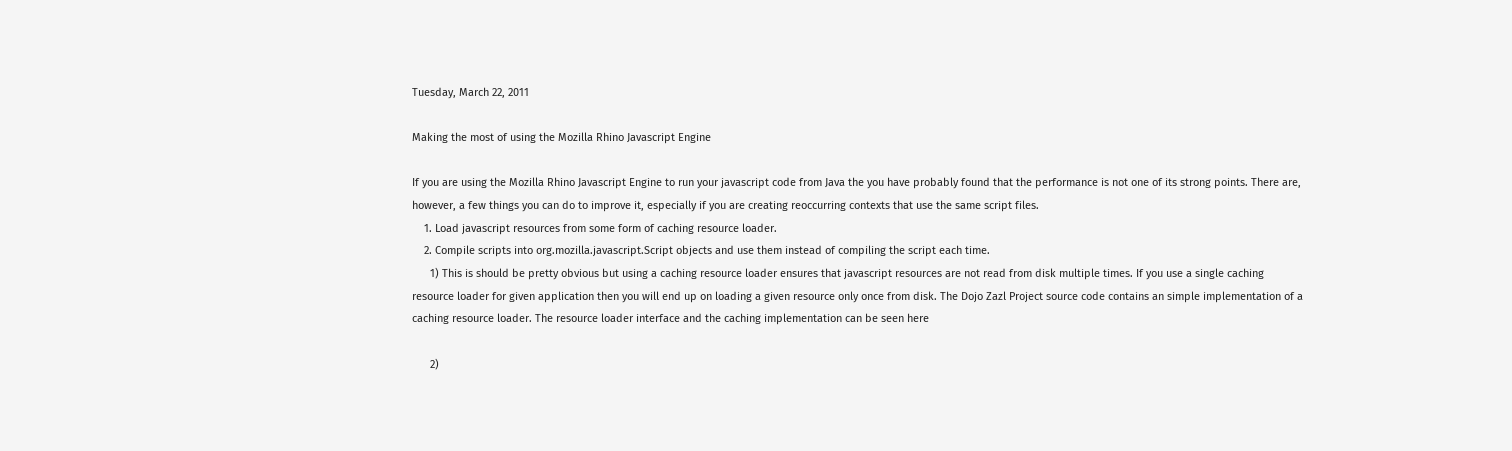Tuesday, March 22, 2011

Making the most of using the Mozilla Rhino Javascript Engine

If you are using the Mozilla Rhino Javascript Engine to run your javascript code from Java the you have probably found that the performance is not one of its strong points. There are, however, a few things you can do to improve it, especially if you are creating reoccurring contexts that use the same script files.
    1. Load javascript resources from some form of caching resource loader.
    2. Compile scripts into org.mozilla.javascript.Script objects and use them instead of compiling the script each time.
      1) This is should be pretty obvious but using a caching resource loader ensures that javascript resources are not read from disk multiple times. If you use a single caching resource loader for given application then you will end up on loading a given resource only once from disk. The Dojo Zazl Project source code contains an simple implementation of a caching resource loader. The resource loader interface and the caching implementation can be seen here

      2)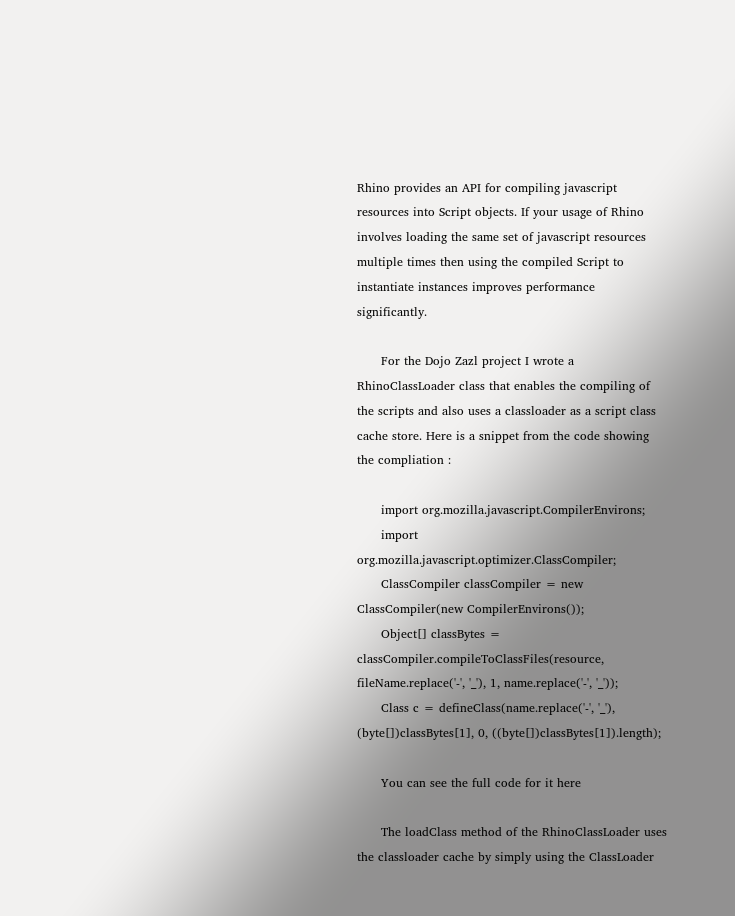Rhino provides an API for compiling javascript resources into Script objects. If your usage of Rhino involves loading the same set of javascript resources multiple times then using the compiled Script to instantiate instances improves performance significantly.

      For the Dojo Zazl project I wrote a RhinoClassLoader class that enables the compiling of the scripts and also uses a classloader as a script class cache store. Here is a snippet from the code showing the compliation :

      import org.mozilla.javascript.CompilerEnvirons;
      import org.mozilla.javascript.optimizer.ClassCompiler;
      ClassCompiler classCompiler = new ClassCompiler(new CompilerEnvirons());
      Object[] classBytes = classCompiler.compileToClassFiles(resource, fileName.replace('-', '_'), 1, name.replace('-', '_'));
      Class c = defineClass(name.replace('-', '_'), (byte[])classBytes[1], 0, ((byte[])classBytes[1]).length);

      You can see the full code for it here

      The loadClass method of the RhinoClassLoader uses the classloader cache by simply using the ClassLoader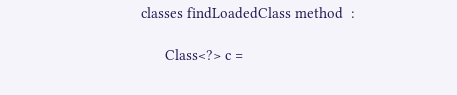classes findLoadedClass method  :

      Class<?> c =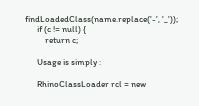findLoadedClass(name.replace('-', '_'));
      if (c != null) {
          return c;

      Usage is simply :

      RhinoClassLoader rcl = new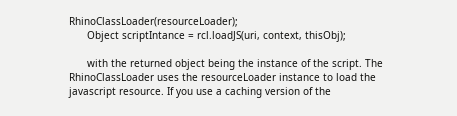RhinoClassLoader(resourceLoader);
      Object scriptIntance = rcl.loadJS(uri, context, thisObj);

      with the returned object being the instance of the script. The RhinoClassLoader uses the resourceLoader instance to load the javascript resource. If you use a caching version of the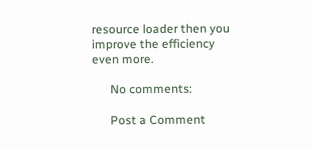resource loader then you improve the efficiency even more.

      No comments:

      Post a Comment